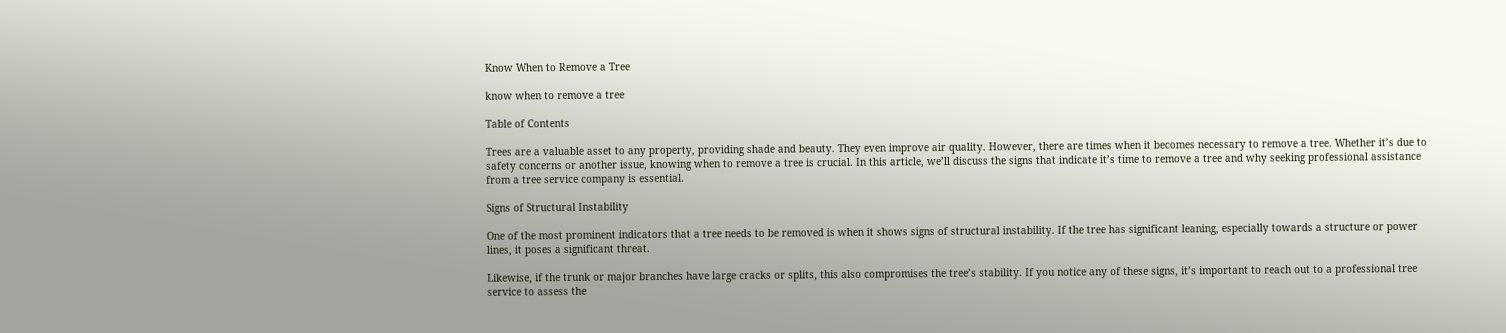Know When to Remove a Tree

know when to remove a tree

Table of Contents

Trees are a valuable asset to any property, providing shade and beauty. They even improve air quality. However, there are times when it becomes necessary to remove a tree. Whether it’s due to safety concerns or another issue, knowing when to remove a tree is crucial. In this article, we’ll discuss the signs that indicate it’s time to remove a tree and why seeking professional assistance from a tree service company is essential.

Signs of Structural Instability

One of the most prominent indicators that a tree needs to be removed is when it shows signs of structural instability. If the tree has significant leaning, especially towards a structure or power lines, it poses a significant threat.

Likewise, if the trunk or major branches have large cracks or splits, this also compromises the tree’s stability. If you notice any of these signs, it’s important to reach out to a professional tree service to assess the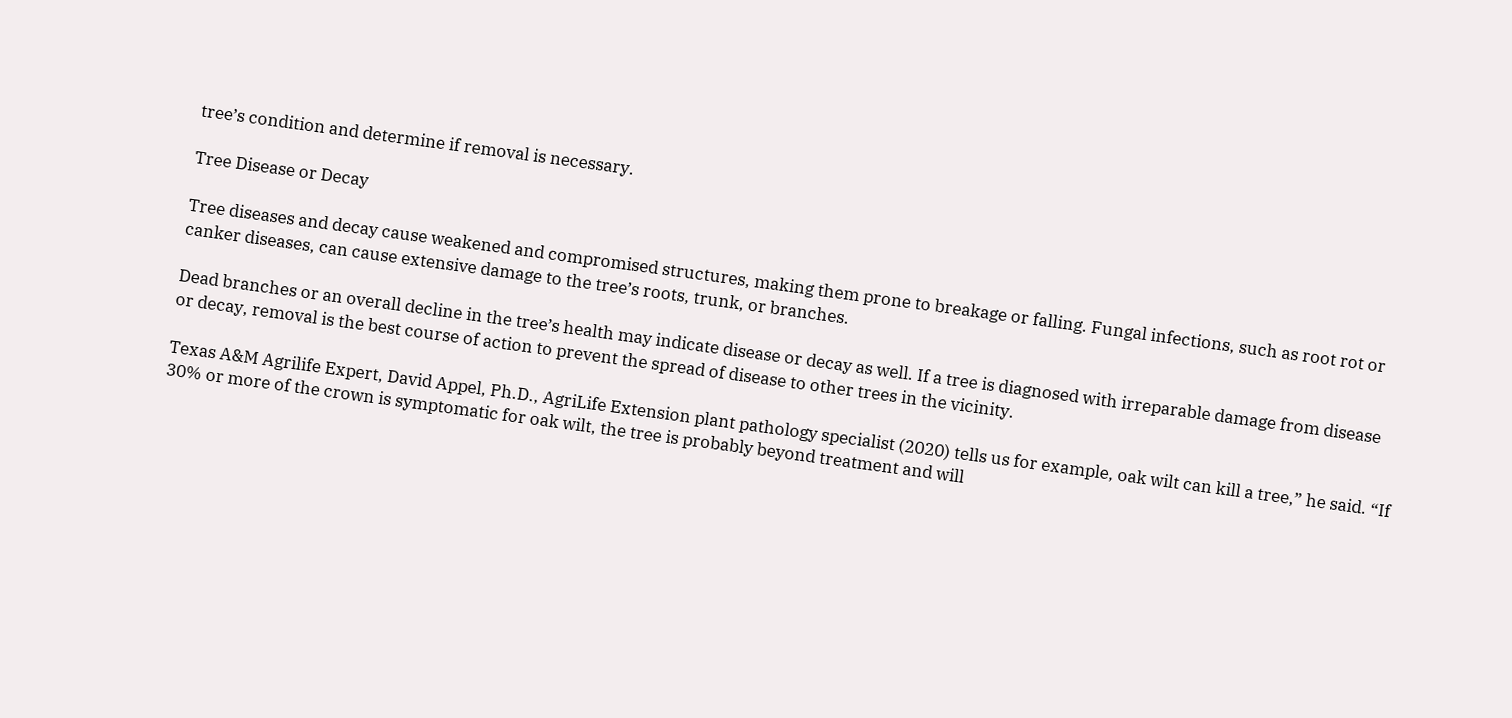tree’s condition and determine if removal is necessary.

Tree Disease or Decay

Tree diseases and decay cause weakened and compromised structures, making them prone to breakage or falling. Fungal infections, such as root rot or canker diseases, can cause extensive damage to the tree’s roots, trunk, or branches.

Dead branches or an overall decline in the tree’s health may indicate disease or decay as well. If a tree is diagnosed with irreparable damage from disease or decay, removal is the best course of action to prevent the spread of disease to other trees in the vicinity.

Texas A&M Agrilife Expert, David Appel, Ph.D., AgriLife Extension plant pathology specialist (2020) tells us for example, oak wilt can kill a tree,” he said. “If 30% or more of the crown is symptomatic for oak wilt, the tree is probably beyond treatment and will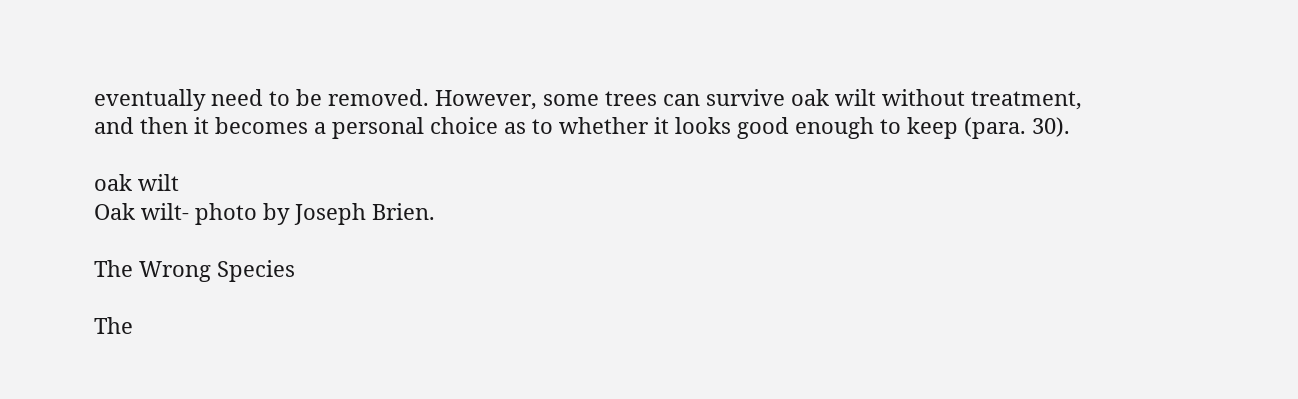eventually need to be removed. However, some trees can survive oak wilt without treatment, and then it becomes a personal choice as to whether it looks good enough to keep (para. 30).

oak wilt
Oak wilt- photo by Joseph Brien.

The Wrong Species

The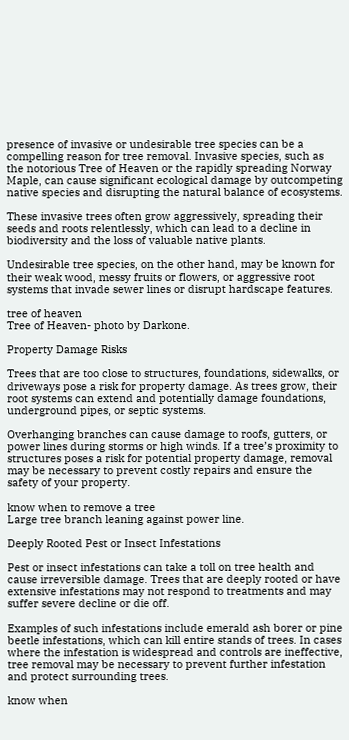presence of invasive or undesirable tree species can be a compelling reason for tree removal. Invasive species, such as the notorious Tree of Heaven or the rapidly spreading Norway Maple, can cause significant ecological damage by outcompeting native species and disrupting the natural balance of ecosystems.

These invasive trees often grow aggressively, spreading their seeds and roots relentlessly, which can lead to a decline in biodiversity and the loss of valuable native plants.

Undesirable tree species, on the other hand, may be known for their weak wood, messy fruits or flowers, or aggressive root systems that invade sewer lines or disrupt hardscape features.

tree of heaven
Tree of Heaven- photo by Darkone.

Property Damage Risks

Trees that are too close to structures, foundations, sidewalks, or driveways pose a risk for property damage. As trees grow, their root systems can extend and potentially damage foundations, underground pipes, or septic systems.

Overhanging branches can cause damage to roofs, gutters, or power lines during storms or high winds. If a tree’s proximity to structures poses a risk for potential property damage, removal may be necessary to prevent costly repairs and ensure the safety of your property.

know when to remove a tree
Large tree branch leaning against power line.

Deeply Rooted Pest or Insect Infestations

Pest or insect infestations can take a toll on tree health and cause irreversible damage. Trees that are deeply rooted or have extensive infestations may not respond to treatments and may suffer severe decline or die off.

Examples of such infestations include emerald ash borer or pine beetle infestations, which can kill entire stands of trees. In cases where the infestation is widespread and controls are ineffective, tree removal may be necessary to prevent further infestation and protect surrounding trees.

know when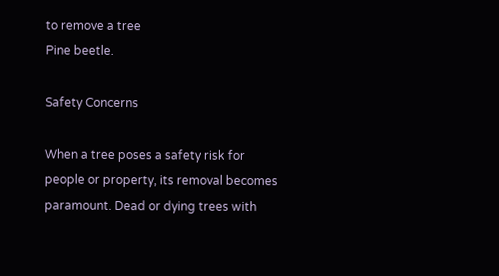to remove a tree
Pine beetle.

Safety Concerns

When a tree poses a safety risk for people or property, its removal becomes paramount. Dead or dying trees with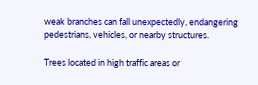weak branches can fall unexpectedly, endangering pedestrians, vehicles, or nearby structures.

Trees located in high traffic areas or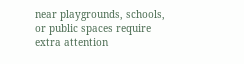near playgrounds, schools, or public spaces require extra attention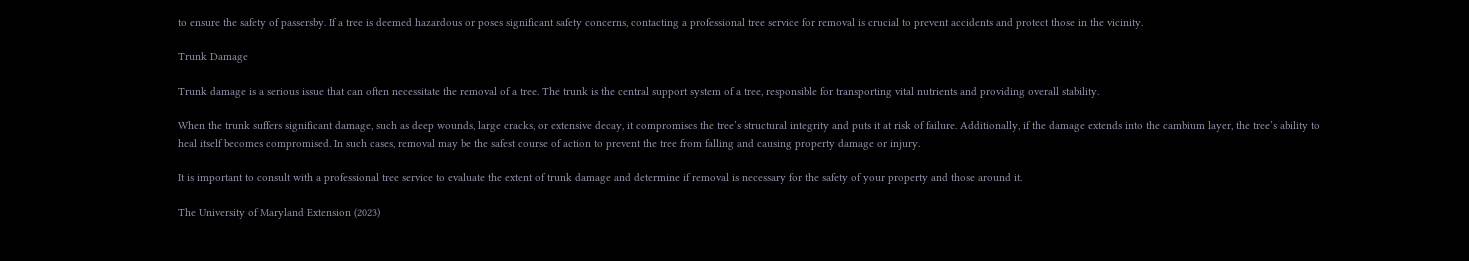to ensure the safety of passersby. If a tree is deemed hazardous or poses significant safety concerns, contacting a professional tree service for removal is crucial to prevent accidents and protect those in the vicinity.

Trunk Damage

Trunk damage is a serious issue that can often necessitate the removal of a tree. The trunk is the central support system of a tree, responsible for transporting vital nutrients and providing overall stability.

When the trunk suffers significant damage, such as deep wounds, large cracks, or extensive decay, it compromises the tree’s structural integrity and puts it at risk of failure. Additionally, if the damage extends into the cambium layer, the tree’s ability to heal itself becomes compromised. In such cases, removal may be the safest course of action to prevent the tree from falling and causing property damage or injury.

It is important to consult with a professional tree service to evaluate the extent of trunk damage and determine if removal is necessary for the safety of your property and those around it.

The University of Maryland Extension (2023)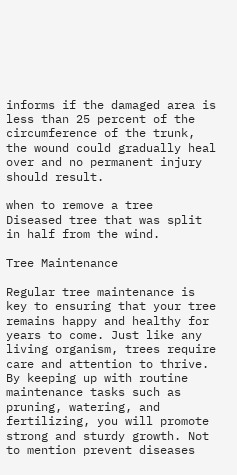informs if the damaged area is less than 25 percent of the circumference of the trunk, the wound could gradually heal over and no permanent injury should result.

when to remove a tree
Diseased tree that was split in half from the wind.

Tree Maintenance

Regular tree maintenance is key to ensuring that your tree remains happy and healthy for years to come. Just like any living organism, trees require care and attention to thrive. By keeping up with routine maintenance tasks such as pruning, watering, and fertilizing, you will promote strong and sturdy growth. Not to mention prevent diseases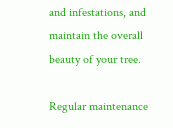and infestations, and maintain the overall beauty of your tree.

Regular maintenance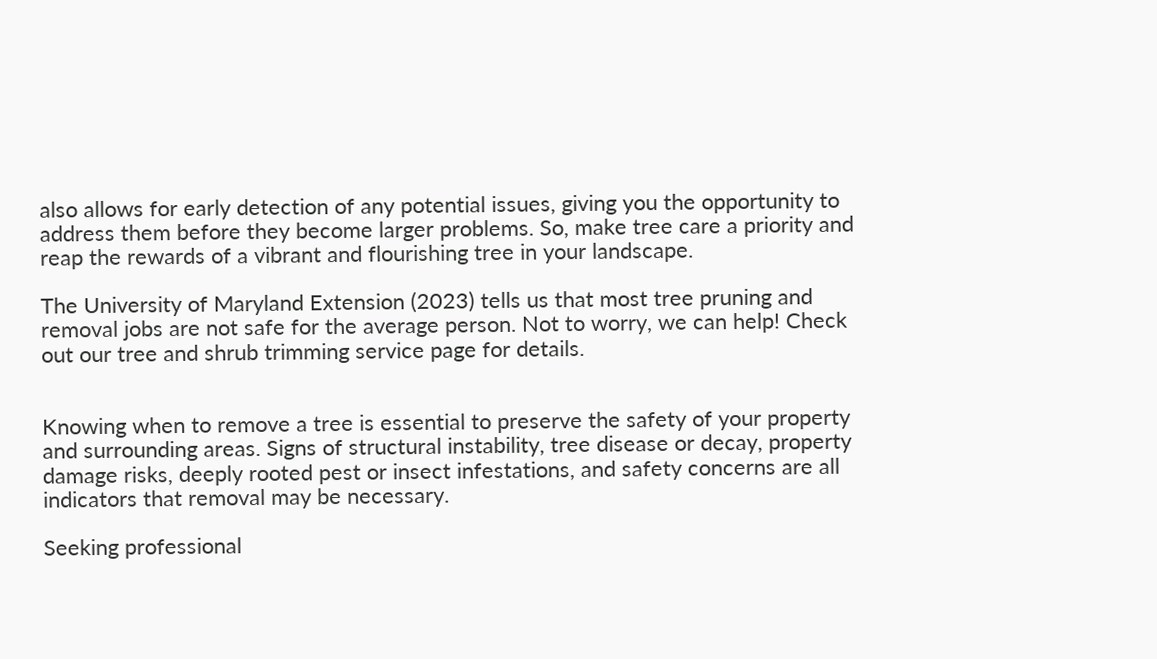also allows for early detection of any potential issues, giving you the opportunity to address them before they become larger problems. So, make tree care a priority and reap the rewards of a vibrant and flourishing tree in your landscape.

The University of Maryland Extension (2023) tells us that most tree pruning and removal jobs are not safe for the average person. Not to worry, we can help! Check out our tree and shrub trimming service page for details.


Knowing when to remove a tree is essential to preserve the safety of your property and surrounding areas. Signs of structural instability, tree disease or decay, property damage risks, deeply rooted pest or insect infestations, and safety concerns are all indicators that removal may be necessary.

Seeking professional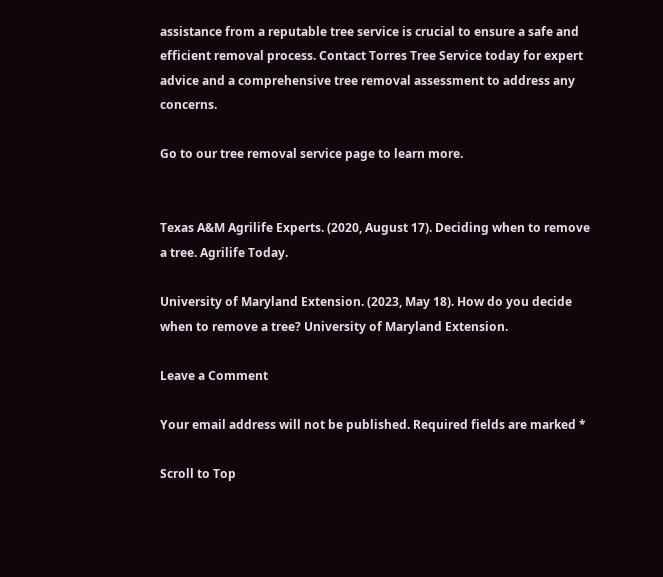assistance from a reputable tree service is crucial to ensure a safe and efficient removal process. Contact Torres Tree Service today for expert advice and a comprehensive tree removal assessment to address any concerns.

Go to our tree removal service page to learn more.


Texas A&M Agrilife Experts. (2020, August 17). Deciding when to remove a tree. Agrilife Today.

University of Maryland Extension. (2023, May 18). How do you decide when to remove a tree? University of Maryland Extension.

Leave a Comment

Your email address will not be published. Required fields are marked *

Scroll to Top